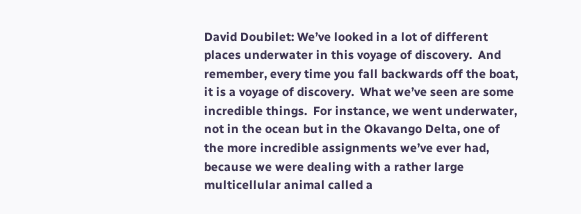David Doubilet: We’ve looked in a lot of different places underwater in this voyage of discovery.  And remember, every time you fall backwards off the boat, it is a voyage of discovery.  What we’ve seen are some incredible things.  For instance, we went underwater, not in the ocean but in the Okavango Delta, one of the more incredible assignments we’ve ever had, because we were dealing with a rather large multicellular animal called a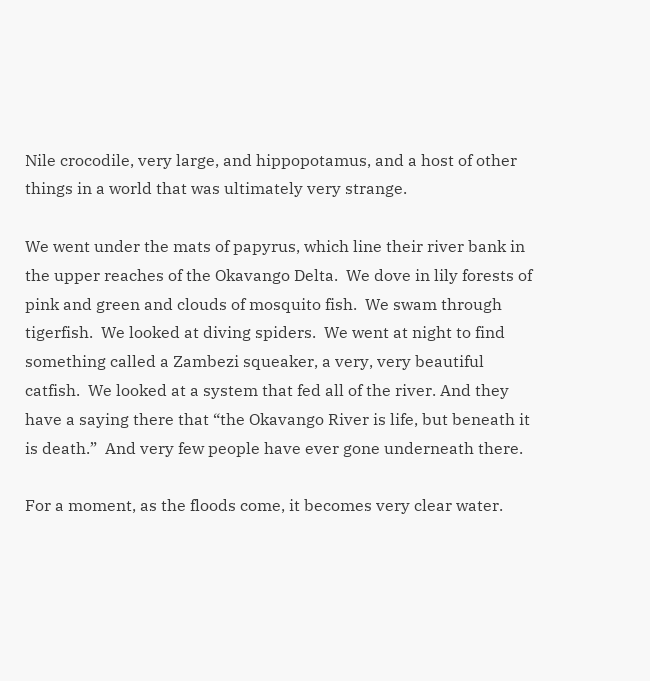Nile crocodile, very large, and hippopotamus, and a host of other things in a world that was ultimately very strange.

We went under the mats of papyrus, which line their river bank in the upper reaches of the Okavango Delta.  We dove in lily forests of pink and green and clouds of mosquito fish.  We swam through tigerfish.  We looked at diving spiders.  We went at night to find something called a Zambezi squeaker, a very, very beautiful catfish.  We looked at a system that fed all of the river. And they have a saying there that “the Okavango River is life, but beneath it is death.”  And very few people have ever gone underneath there.

For a moment, as the floods come, it becomes very clear water.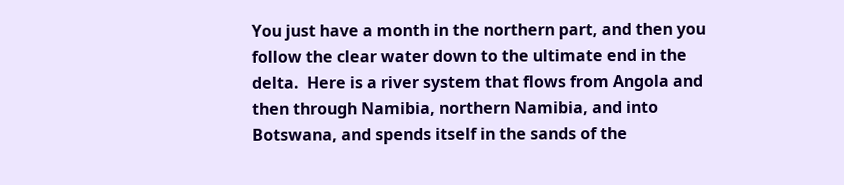You just have a month in the northern part, and then you follow the clear water down to the ultimate end in the delta.  Here is a river system that flows from Angola and then through Namibia, northern Namibia, and into Botswana, and spends itself in the sands of the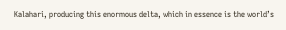Kalahari, producing this enormous delta, which in essence is the world’s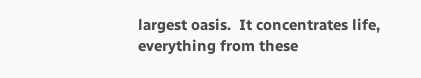largest oasis.  It concentrates life, everything from these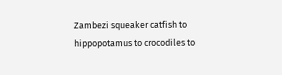Zambezi squeaker catfish to hippopotamus to crocodiles to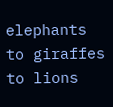elephants to giraffes to lions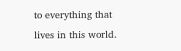to everything that lives in this world.